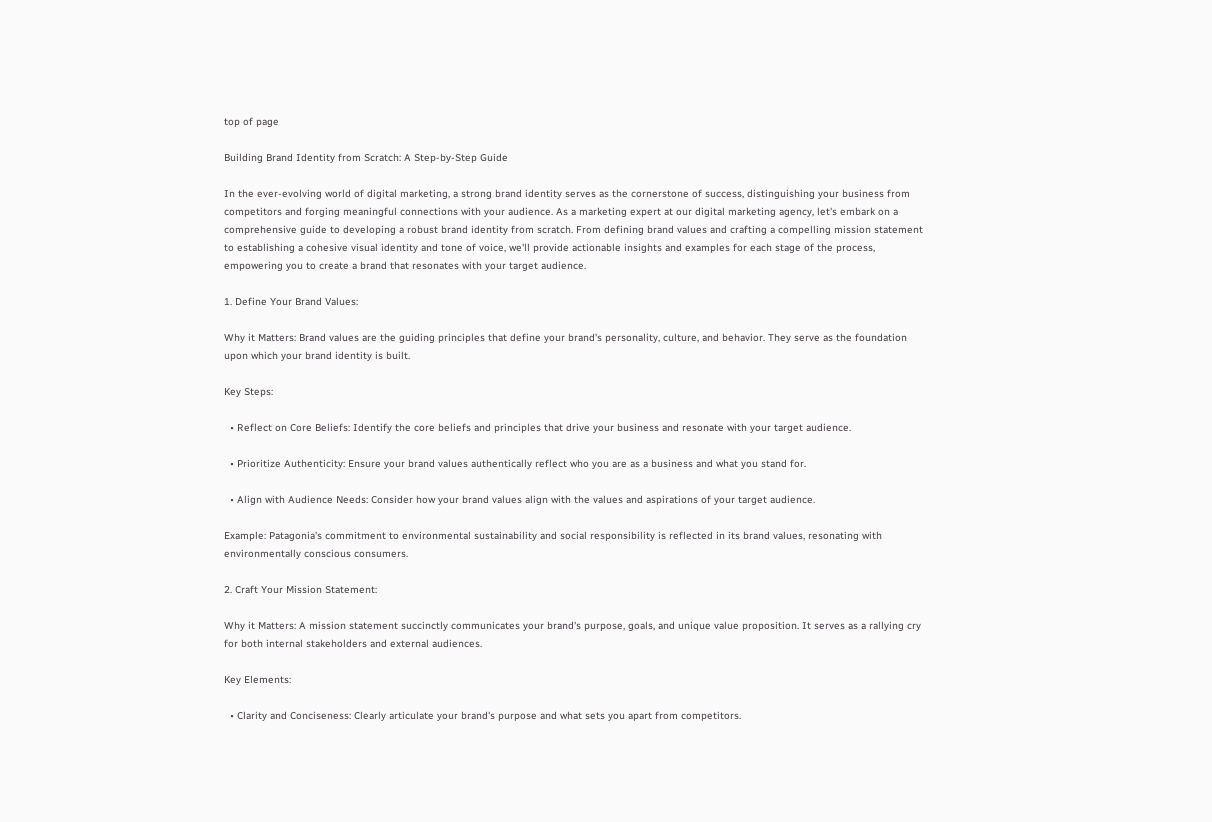top of page

Building Brand Identity from Scratch: A Step-by-Step Guide

In the ever-evolving world of digital marketing, a strong brand identity serves as the cornerstone of success, distinguishing your business from competitors and forging meaningful connections with your audience. As a marketing expert at our digital marketing agency, let's embark on a comprehensive guide to developing a robust brand identity from scratch. From defining brand values and crafting a compelling mission statement to establishing a cohesive visual identity and tone of voice, we'll provide actionable insights and examples for each stage of the process, empowering you to create a brand that resonates with your target audience.

1. Define Your Brand Values:

Why it Matters: Brand values are the guiding principles that define your brand's personality, culture, and behavior. They serve as the foundation upon which your brand identity is built.

Key Steps:

  • Reflect on Core Beliefs: Identify the core beliefs and principles that drive your business and resonate with your target audience.

  • Prioritize Authenticity: Ensure your brand values authentically reflect who you are as a business and what you stand for.

  • Align with Audience Needs: Consider how your brand values align with the values and aspirations of your target audience.

Example: Patagonia's commitment to environmental sustainability and social responsibility is reflected in its brand values, resonating with environmentally conscious consumers.

2. Craft Your Mission Statement:

Why it Matters: A mission statement succinctly communicates your brand's purpose, goals, and unique value proposition. It serves as a rallying cry for both internal stakeholders and external audiences.

Key Elements:

  • Clarity and Conciseness: Clearly articulate your brand's purpose and what sets you apart from competitors.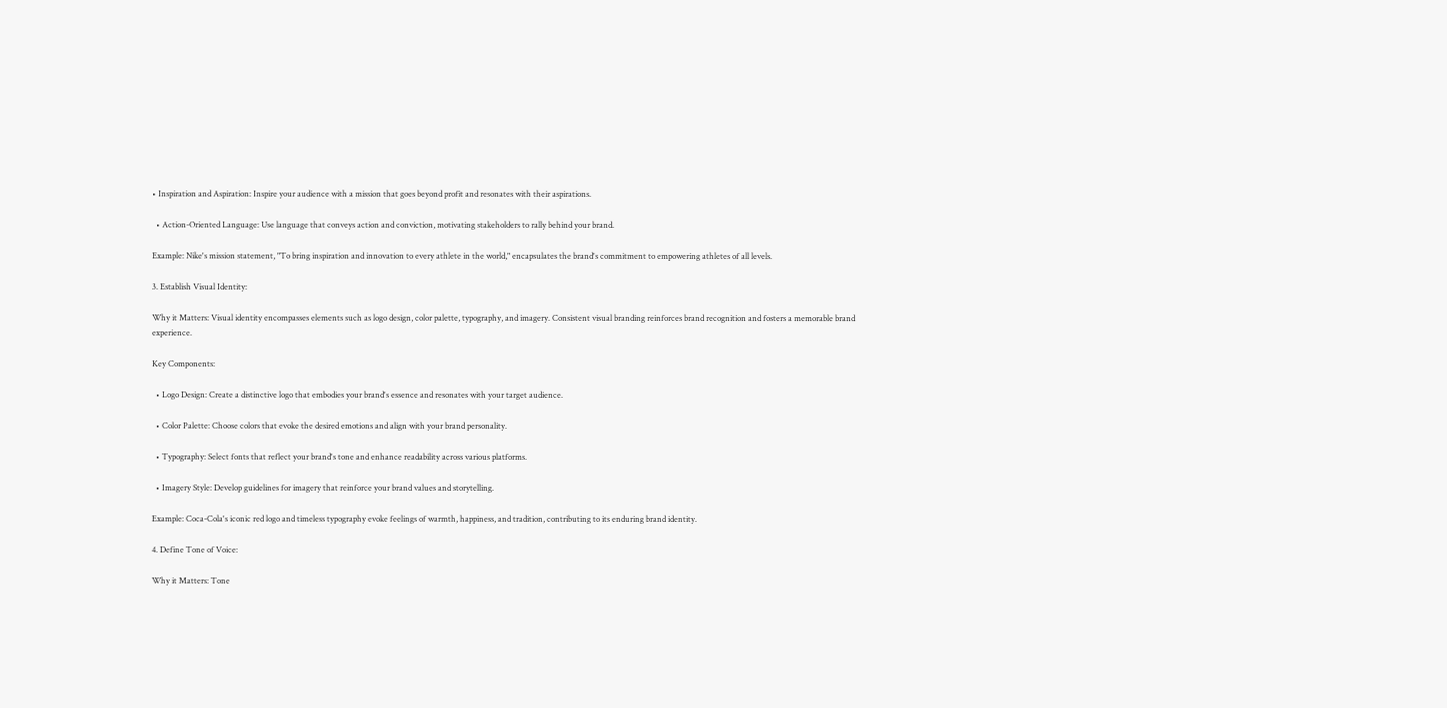• Inspiration and Aspiration: Inspire your audience with a mission that goes beyond profit and resonates with their aspirations.

  • Action-Oriented Language: Use language that conveys action and conviction, motivating stakeholders to rally behind your brand.

Example: Nike's mission statement, "To bring inspiration and innovation to every athlete in the world," encapsulates the brand's commitment to empowering athletes of all levels.

3. Establish Visual Identity:

Why it Matters: Visual identity encompasses elements such as logo design, color palette, typography, and imagery. Consistent visual branding reinforces brand recognition and fosters a memorable brand experience.

Key Components:

  • Logo Design: Create a distinctive logo that embodies your brand's essence and resonates with your target audience.

  • Color Palette: Choose colors that evoke the desired emotions and align with your brand personality.

  • Typography: Select fonts that reflect your brand's tone and enhance readability across various platforms.

  • Imagery Style: Develop guidelines for imagery that reinforce your brand values and storytelling.

Example: Coca-Cola's iconic red logo and timeless typography evoke feelings of warmth, happiness, and tradition, contributing to its enduring brand identity.

4. Define Tone of Voice:

Why it Matters: Tone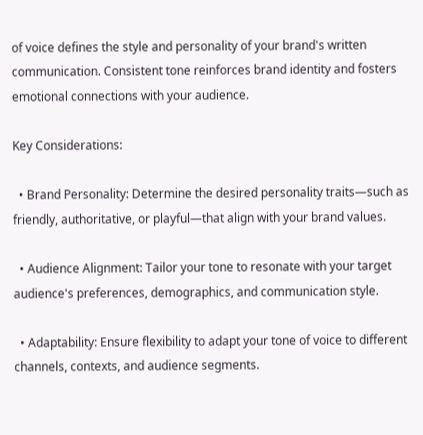of voice defines the style and personality of your brand's written communication. Consistent tone reinforces brand identity and fosters emotional connections with your audience.

Key Considerations:

  • Brand Personality: Determine the desired personality traits—such as friendly, authoritative, or playful—that align with your brand values.

  • Audience Alignment: Tailor your tone to resonate with your target audience's preferences, demographics, and communication style.

  • Adaptability: Ensure flexibility to adapt your tone of voice to different channels, contexts, and audience segments.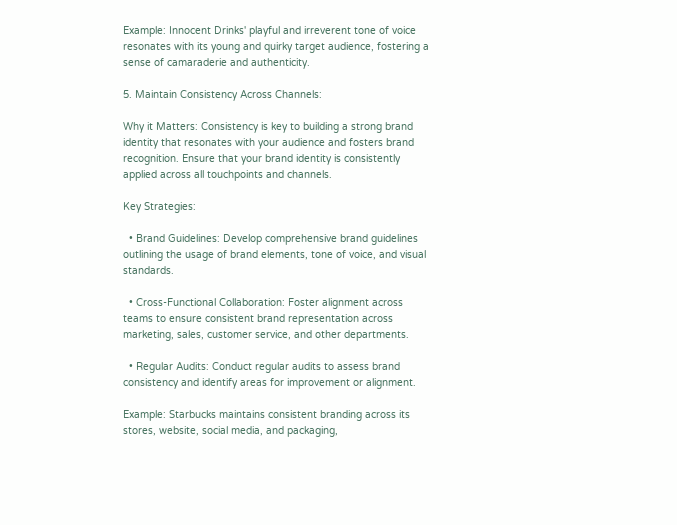Example: Innocent Drinks' playful and irreverent tone of voice resonates with its young and quirky target audience, fostering a sense of camaraderie and authenticity.

5. Maintain Consistency Across Channels:

Why it Matters: Consistency is key to building a strong brand identity that resonates with your audience and fosters brand recognition. Ensure that your brand identity is consistently applied across all touchpoints and channels.

Key Strategies:

  • Brand Guidelines: Develop comprehensive brand guidelines outlining the usage of brand elements, tone of voice, and visual standards.

  • Cross-Functional Collaboration: Foster alignment across teams to ensure consistent brand representation across marketing, sales, customer service, and other departments.

  • Regular Audits: Conduct regular audits to assess brand consistency and identify areas for improvement or alignment.

Example: Starbucks maintains consistent branding across its stores, website, social media, and packaging,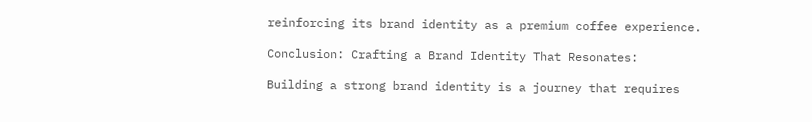reinforcing its brand identity as a premium coffee experience.

Conclusion: Crafting a Brand Identity That Resonates:

Building a strong brand identity is a journey that requires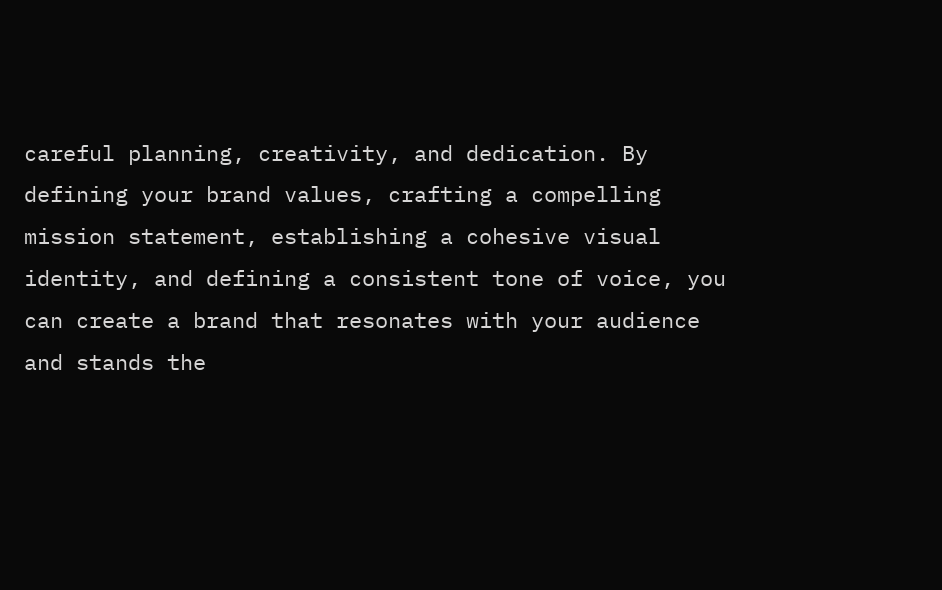careful planning, creativity, and dedication. By defining your brand values, crafting a compelling mission statement, establishing a cohesive visual identity, and defining a consistent tone of voice, you can create a brand that resonates with your audience and stands the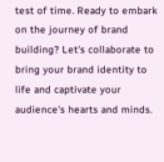test of time. Ready to embark on the journey of brand building? Let's collaborate to bring your brand identity to life and captivate your audience's hearts and minds.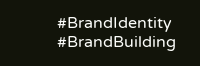#BrandIdentity #BrandBuilding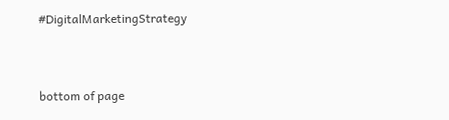#DigitalMarketingStrategy


bottom of page